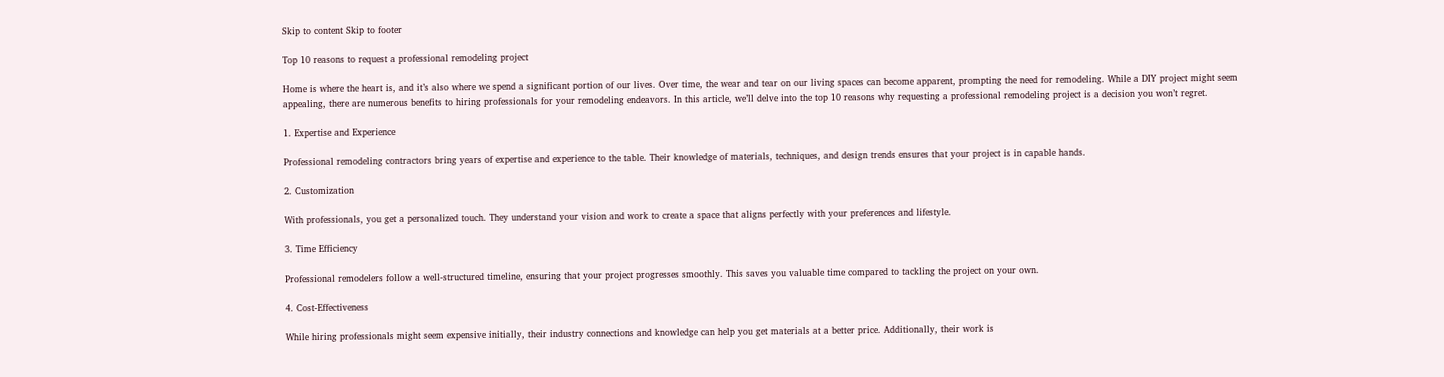Skip to content Skip to footer

Top 10 reasons to request a professional remodeling project

Home is where the heart is, and it’s also where we spend a significant portion of our lives. Over time, the wear and tear on our living spaces can become apparent, prompting the need for remodeling. While a DIY project might seem appealing, there are numerous benefits to hiring professionals for your remodeling endeavors. In this article, we’ll delve into the top 10 reasons why requesting a professional remodeling project is a decision you won’t regret.

1. Expertise and Experience

Professional remodeling contractors bring years of expertise and experience to the table. Their knowledge of materials, techniques, and design trends ensures that your project is in capable hands.

2. Customization

With professionals, you get a personalized touch. They understand your vision and work to create a space that aligns perfectly with your preferences and lifestyle.

3. Time Efficiency

Professional remodelers follow a well-structured timeline, ensuring that your project progresses smoothly. This saves you valuable time compared to tackling the project on your own.

4. Cost-Effectiveness

While hiring professionals might seem expensive initially, their industry connections and knowledge can help you get materials at a better price. Additionally, their work is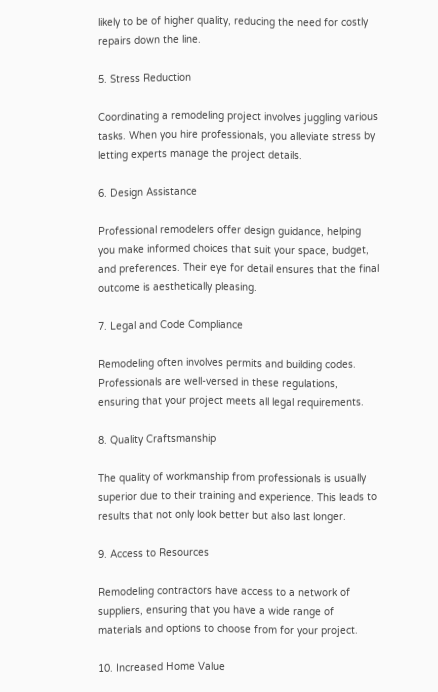likely to be of higher quality, reducing the need for costly repairs down the line.

5. Stress Reduction

Coordinating a remodeling project involves juggling various tasks. When you hire professionals, you alleviate stress by letting experts manage the project details.

6. Design Assistance

Professional remodelers offer design guidance, helping you make informed choices that suit your space, budget, and preferences. Their eye for detail ensures that the final outcome is aesthetically pleasing.

7. Legal and Code Compliance

Remodeling often involves permits and building codes. Professionals are well-versed in these regulations, ensuring that your project meets all legal requirements.

8. Quality Craftsmanship

The quality of workmanship from professionals is usually superior due to their training and experience. This leads to results that not only look better but also last longer.

9. Access to Resources

Remodeling contractors have access to a network of suppliers, ensuring that you have a wide range of materials and options to choose from for your project.

10. Increased Home Value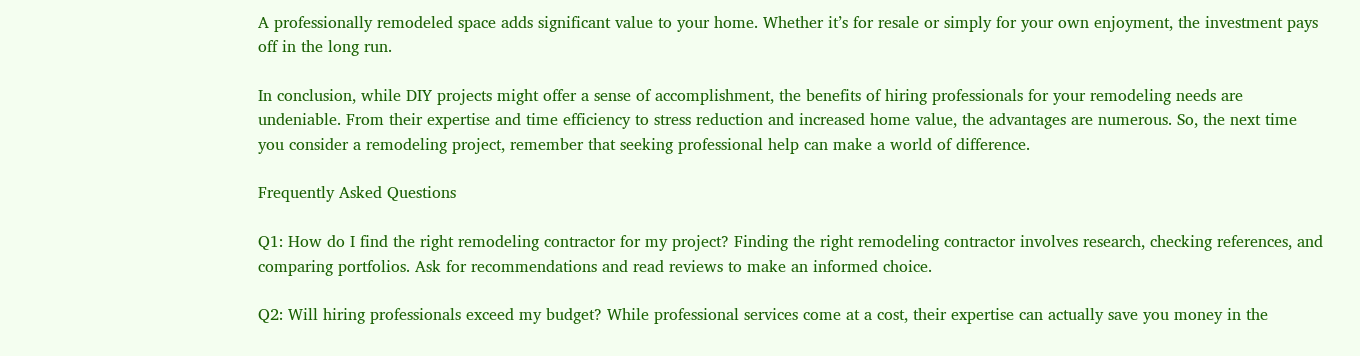A professionally remodeled space adds significant value to your home. Whether it’s for resale or simply for your own enjoyment, the investment pays off in the long run.

In conclusion, while DIY projects might offer a sense of accomplishment, the benefits of hiring professionals for your remodeling needs are undeniable. From their expertise and time efficiency to stress reduction and increased home value, the advantages are numerous. So, the next time you consider a remodeling project, remember that seeking professional help can make a world of difference.

Frequently Asked Questions

Q1: How do I find the right remodeling contractor for my project? Finding the right remodeling contractor involves research, checking references, and comparing portfolios. Ask for recommendations and read reviews to make an informed choice.

Q2: Will hiring professionals exceed my budget? While professional services come at a cost, their expertise can actually save you money in the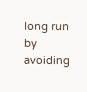long run by avoiding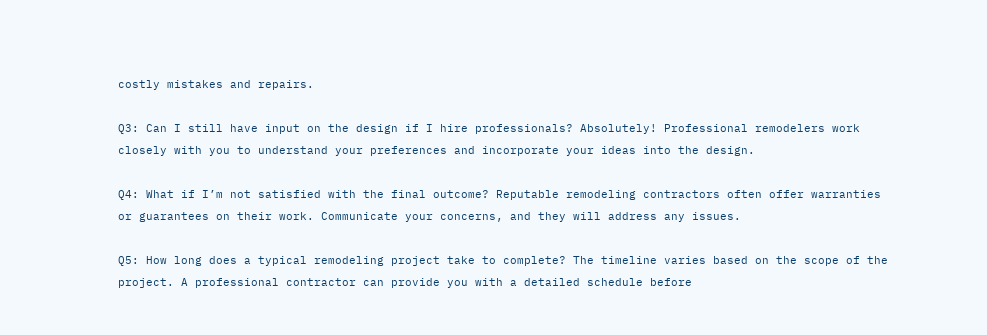costly mistakes and repairs.

Q3: Can I still have input on the design if I hire professionals? Absolutely! Professional remodelers work closely with you to understand your preferences and incorporate your ideas into the design.

Q4: What if I’m not satisfied with the final outcome? Reputable remodeling contractors often offer warranties or guarantees on their work. Communicate your concerns, and they will address any issues.

Q5: How long does a typical remodeling project take to complete? The timeline varies based on the scope of the project. A professional contractor can provide you with a detailed schedule before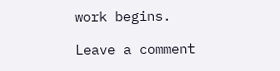work begins.

Leave a comment